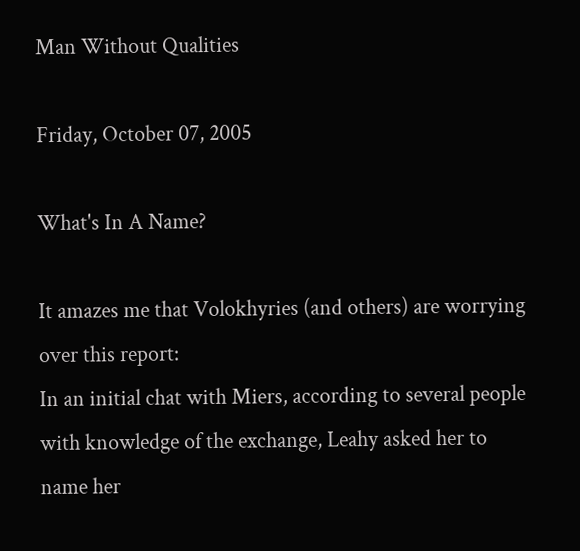Man Without Qualities

Friday, October 07, 2005

What's In A Name?

It amazes me that Volokhyries (and others) are worrying over this report:
In an initial chat with Miers, according to several people with knowledge of the exchange, Leahy asked her to name her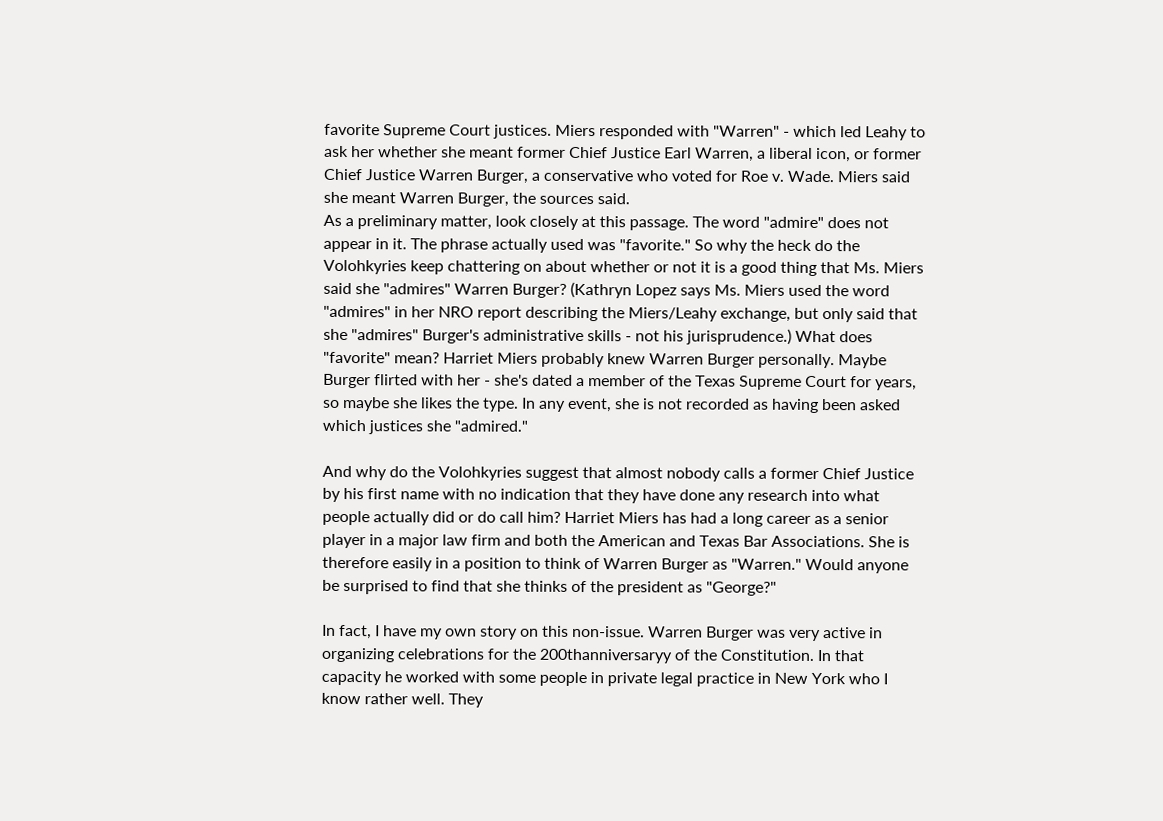favorite Supreme Court justices. Miers responded with "Warren" - which led Leahy to ask her whether she meant former Chief Justice Earl Warren, a liberal icon, or former Chief Justice Warren Burger, a conservative who voted for Roe v. Wade. Miers said she meant Warren Burger, the sources said.
As a preliminary matter, look closely at this passage. The word "admire" does not appear in it. The phrase actually used was "favorite." So why the heck do the Volohkyries keep chattering on about whether or not it is a good thing that Ms. Miers said she "admires" Warren Burger? (Kathryn Lopez says Ms. Miers used the word "admires" in her NRO report describing the Miers/Leahy exchange, but only said that she "admires" Burger's administrative skills - not his jurisprudence.) What does "favorite" mean? Harriet Miers probably knew Warren Burger personally. Maybe Burger flirted with her - she's dated a member of the Texas Supreme Court for years, so maybe she likes the type. In any event, she is not recorded as having been asked which justices she "admired."

And why do the Volohkyries suggest that almost nobody calls a former Chief Justice by his first name with no indication that they have done any research into what people actually did or do call him? Harriet Miers has had a long career as a senior player in a major law firm and both the American and Texas Bar Associations. She is therefore easily in a position to think of Warren Burger as "Warren." Would anyone be surprised to find that she thinks of the president as "George?"

In fact, I have my own story on this non-issue. Warren Burger was very active in organizing celebrations for the 200thanniversaryy of the Constitution. In that capacity he worked with some people in private legal practice in New York who I know rather well. They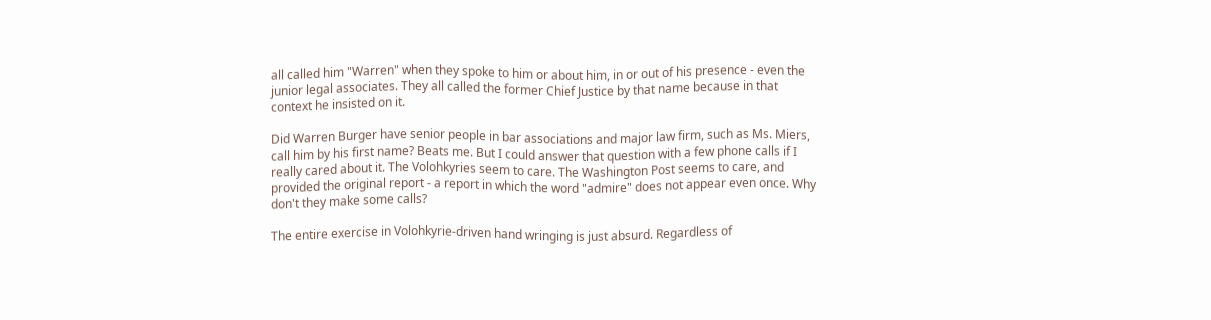all called him "Warren" when they spoke to him or about him, in or out of his presence - even the junior legal associates. They all called the former Chief Justice by that name because in that context he insisted on it.

Did Warren Burger have senior people in bar associations and major law firm, such as Ms. Miers, call him by his first name? Beats me. But I could answer that question with a few phone calls if I really cared about it. The Volohkyries seem to care. The Washington Post seems to care, and provided the original report - a report in which the word "admire" does not appear even once. Why don't they make some calls?

The entire exercise in Volohkyrie-driven hand wringing is just absurd. Regardless of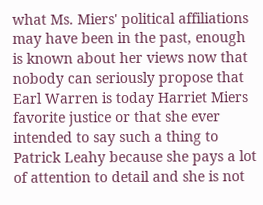what Ms. Miers' political affiliations may have been in the past, enough is known about her views now that nobody can seriously propose that Earl Warren is today Harriet Miers favorite justice or that she ever intended to say such a thing to Patrick Leahy because she pays a lot of attention to detail and she is not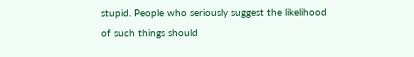stupid. People who seriously suggest the likelihood of such things should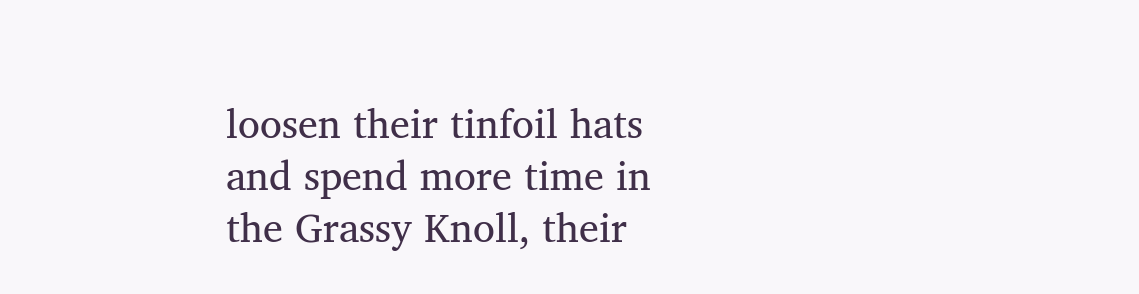loosen their tinfoil hats and spend more time in the Grassy Knoll, their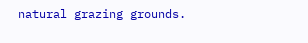natural grazing grounds.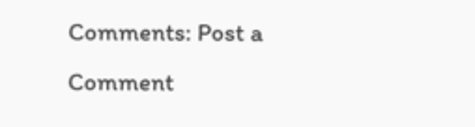Comments: Post a Comment